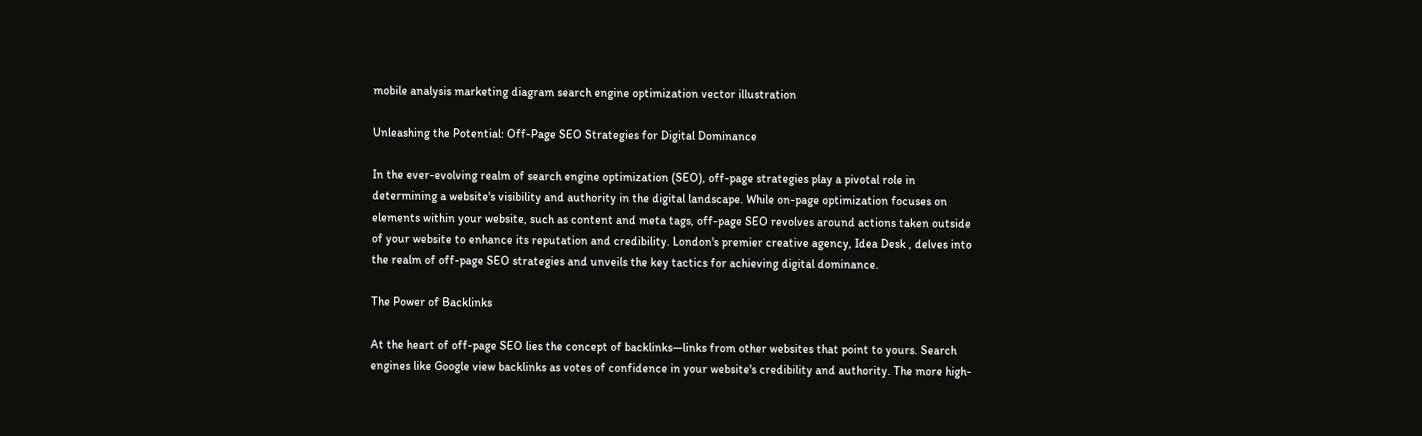mobile analysis marketing diagram search engine optimization vector illustration

Unleashing the Potential: Off-Page SEO Strategies for Digital Dominance

In the ever-evolving realm of search engine optimization (SEO), off-page strategies play a pivotal role in determining a website's visibility and authority in the digital landscape. While on-page optimization focuses on elements within your website, such as content and meta tags, off-page SEO revolves around actions taken outside of your website to enhance its reputation and credibility. London's premier creative agency, Idea Desk , delves into the realm of off-page SEO strategies and unveils the key tactics for achieving digital dominance.

The Power of Backlinks

At the heart of off-page SEO lies the concept of backlinks—links from other websites that point to yours. Search engines like Google view backlinks as votes of confidence in your website's credibility and authority. The more high-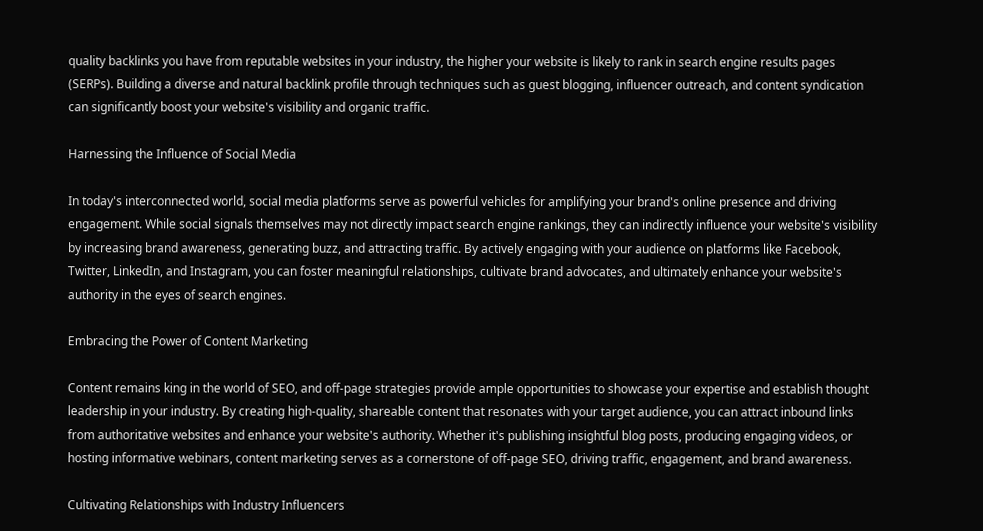quality backlinks you have from reputable websites in your industry, the higher your website is likely to rank in search engine results pages (SERPs). Building a diverse and natural backlink profile through techniques such as guest blogging, influencer outreach, and content syndication can significantly boost your website's visibility and organic traffic.

Harnessing the Influence of Social Media

In today's interconnected world, social media platforms serve as powerful vehicles for amplifying your brand's online presence and driving engagement. While social signals themselves may not directly impact search engine rankings, they can indirectly influence your website's visibility by increasing brand awareness, generating buzz, and attracting traffic. By actively engaging with your audience on platforms like Facebook, Twitter, LinkedIn, and Instagram, you can foster meaningful relationships, cultivate brand advocates, and ultimately enhance your website's authority in the eyes of search engines.

Embracing the Power of Content Marketing

Content remains king in the world of SEO, and off-page strategies provide ample opportunities to showcase your expertise and establish thought leadership in your industry. By creating high-quality, shareable content that resonates with your target audience, you can attract inbound links from authoritative websites and enhance your website's authority. Whether it's publishing insightful blog posts, producing engaging videos, or hosting informative webinars, content marketing serves as a cornerstone of off-page SEO, driving traffic, engagement, and brand awareness.

Cultivating Relationships with Industry Influencers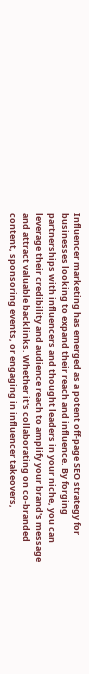Influencer marketing has emerged as a potent off-page SEO strategy for businesses looking to expand their reach and influence. By forging partnerships with influencers and thought leaders in your niche, you can leverage their credibility and audience reach to amplify your brand's message and attract valuable backlinks. Whether it's collaborating on co-branded content, sponsoring events, or engaging in influencer takeovers,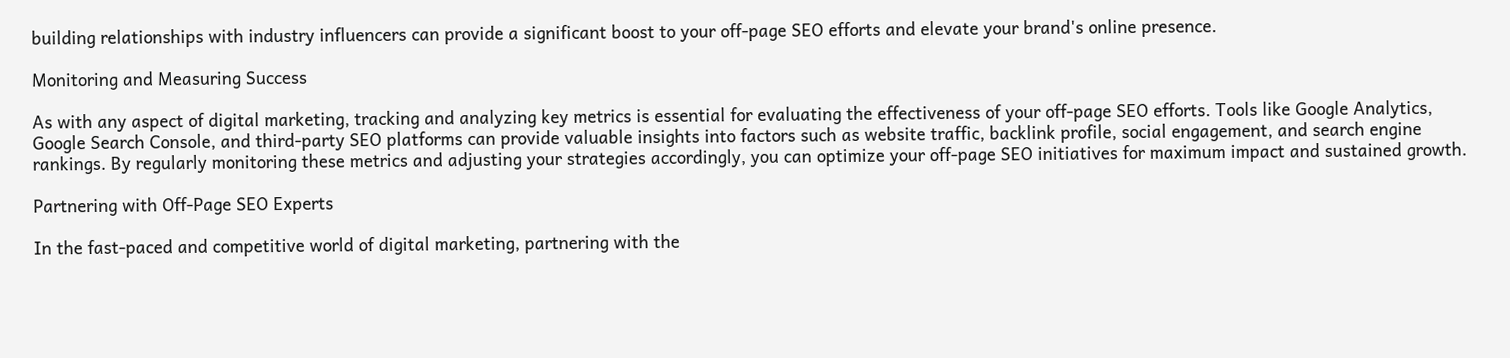building relationships with industry influencers can provide a significant boost to your off-page SEO efforts and elevate your brand's online presence.

Monitoring and Measuring Success

As with any aspect of digital marketing, tracking and analyzing key metrics is essential for evaluating the effectiveness of your off-page SEO efforts. Tools like Google Analytics, Google Search Console, and third-party SEO platforms can provide valuable insights into factors such as website traffic, backlink profile, social engagement, and search engine rankings. By regularly monitoring these metrics and adjusting your strategies accordingly, you can optimize your off-page SEO initiatives for maximum impact and sustained growth.

Partnering with Off-Page SEO Experts

In the fast-paced and competitive world of digital marketing, partnering with the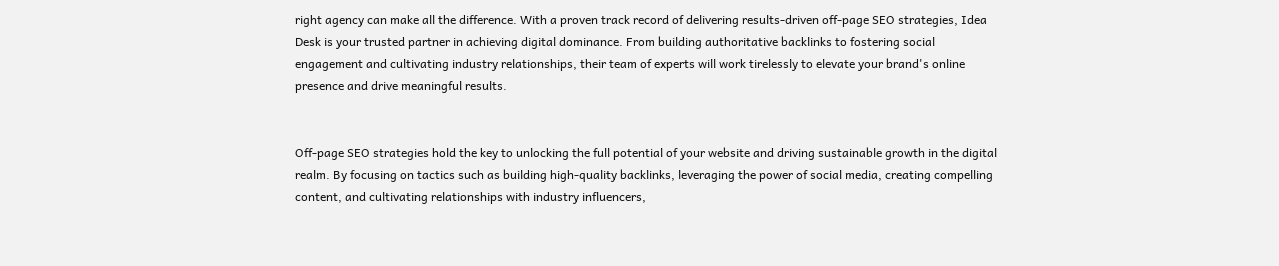right agency can make all the difference. With a proven track record of delivering results-driven off-page SEO strategies, Idea Desk is your trusted partner in achieving digital dominance. From building authoritative backlinks to fostering social engagement and cultivating industry relationships, their team of experts will work tirelessly to elevate your brand's online presence and drive meaningful results.


Off-page SEO strategies hold the key to unlocking the full potential of your website and driving sustainable growth in the digital realm. By focusing on tactics such as building high-quality backlinks, leveraging the power of social media, creating compelling content, and cultivating relationships with industry influencers,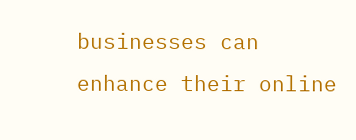businesses can enhance their online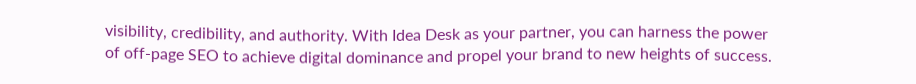visibility, credibility, and authority. With Idea Desk as your partner, you can harness the power of off-page SEO to achieve digital dominance and propel your brand to new heights of success.